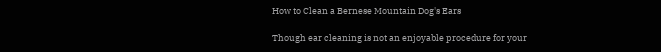How to Clean a Bernese Mountain Dog's Ears

Though ear cleaning is not an enjoyable procedure for your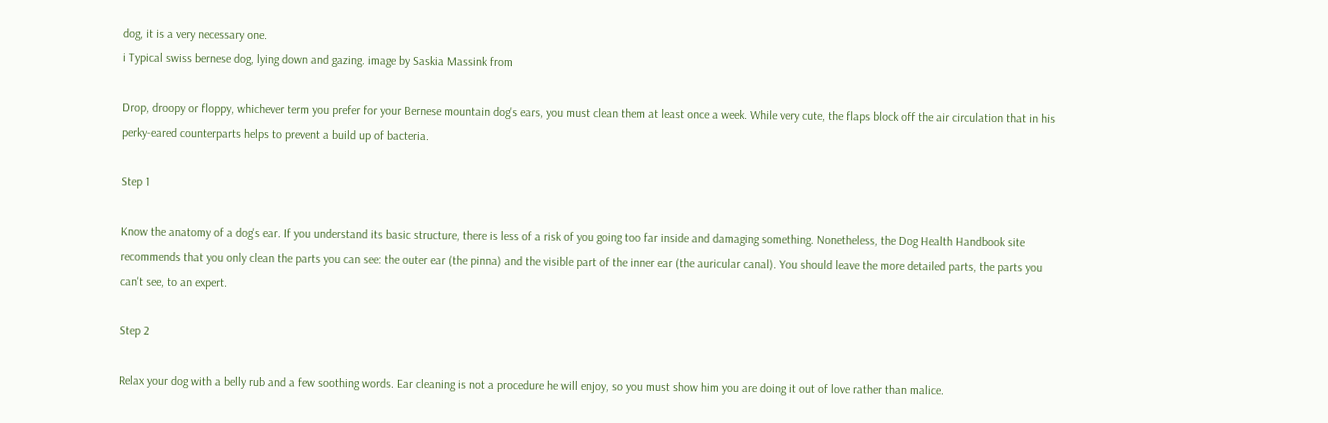dog, it is a very necessary one.
i Typical swiss bernese dog, lying down and gazing. image by Saskia Massink from

Drop, droopy or floppy, whichever term you prefer for your Bernese mountain dog's ears, you must clean them at least once a week. While very cute, the flaps block off the air circulation that in his perky-eared counterparts helps to prevent a build up of bacteria.

Step 1

Know the anatomy of a dog's ear. If you understand its basic structure, there is less of a risk of you going too far inside and damaging something. Nonetheless, the Dog Health Handbook site recommends that you only clean the parts you can see: the outer ear (the pinna) and the visible part of the inner ear (the auricular canal). You should leave the more detailed parts, the parts you can't see, to an expert.

Step 2

Relax your dog with a belly rub and a few soothing words. Ear cleaning is not a procedure he will enjoy, so you must show him you are doing it out of love rather than malice.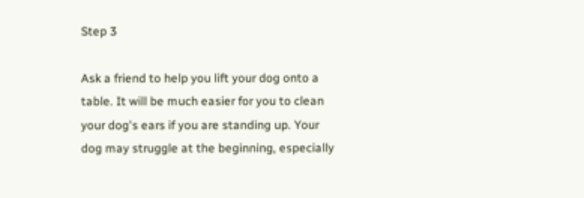Step 3

Ask a friend to help you lift your dog onto a table. It will be much easier for you to clean your dog's ears if you are standing up. Your dog may struggle at the beginning, especially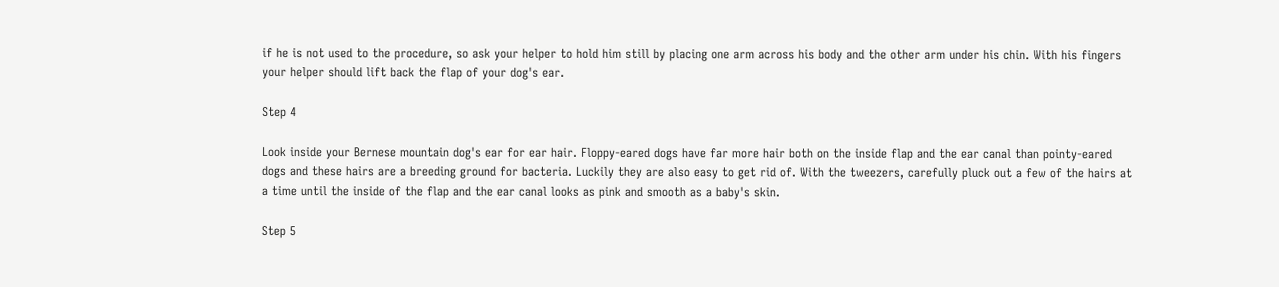if he is not used to the procedure, so ask your helper to hold him still by placing one arm across his body and the other arm under his chin. With his fingers your helper should lift back the flap of your dog's ear.

Step 4

Look inside your Bernese mountain dog's ear for ear hair. Floppy-eared dogs have far more hair both on the inside flap and the ear canal than pointy-eared dogs and these hairs are a breeding ground for bacteria. Luckily they are also easy to get rid of. With the tweezers, carefully pluck out a few of the hairs at a time until the inside of the flap and the ear canal looks as pink and smooth as a baby's skin.

Step 5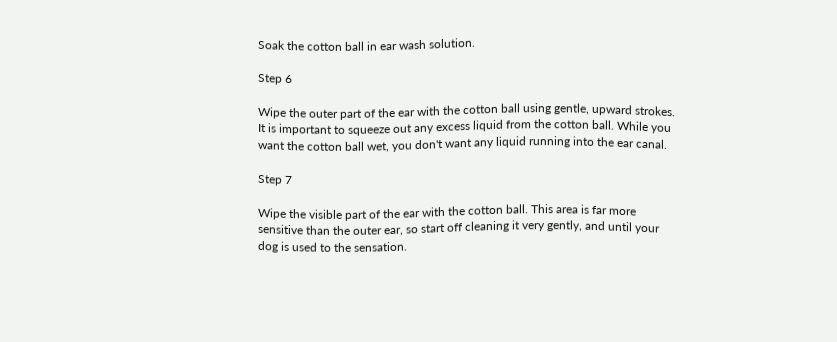Soak the cotton ball in ear wash solution.

Step 6

Wipe the outer part of the ear with the cotton ball using gentle, upward strokes. It is important to squeeze out any excess liquid from the cotton ball. While you want the cotton ball wet, you don't want any liquid running into the ear canal.

Step 7

Wipe the visible part of the ear with the cotton ball. This area is far more sensitive than the outer ear, so start off cleaning it very gently, and until your dog is used to the sensation.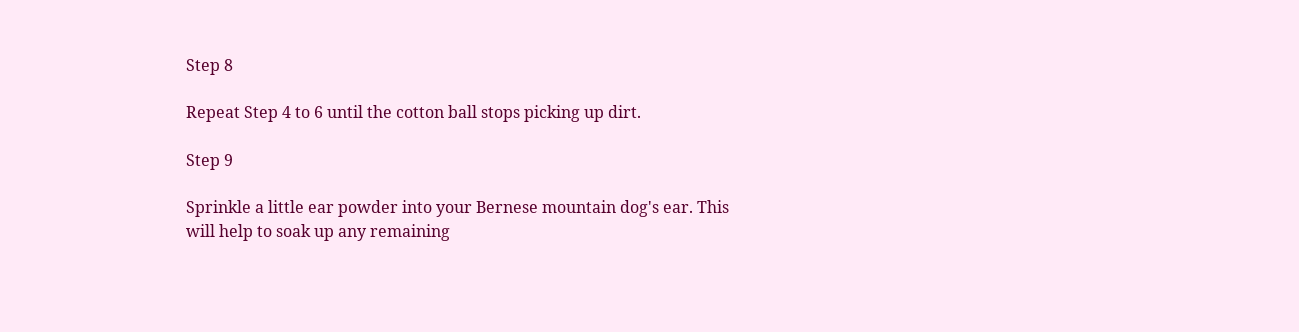Step 8

Repeat Step 4 to 6 until the cotton ball stops picking up dirt.

Step 9

Sprinkle a little ear powder into your Bernese mountain dog's ear. This will help to soak up any remaining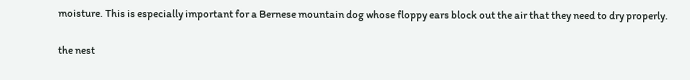moisture. This is especially important for a Bernese mountain dog whose floppy ears block out the air that they need to dry properly.

the nest